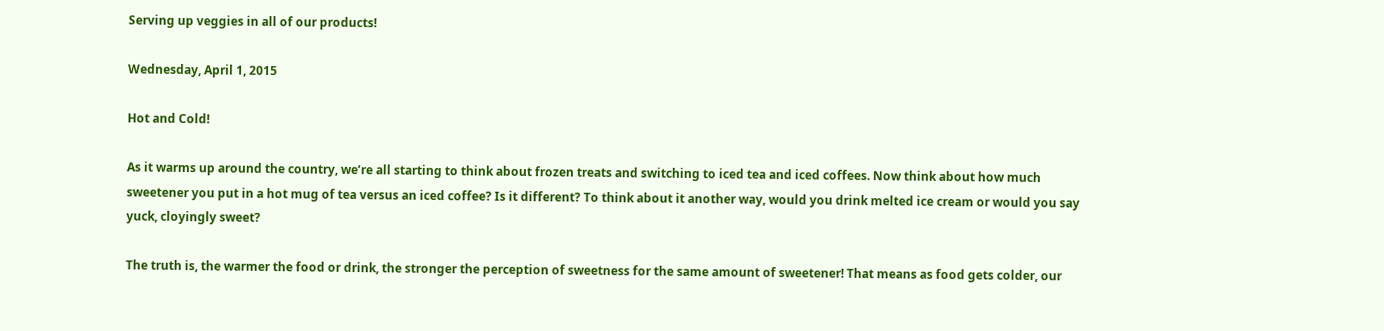Serving up veggies in all of our products!

Wednesday, April 1, 2015

Hot and Cold!

As it warms up around the country, we’re all starting to think about frozen treats and switching to iced tea and iced coffees. Now think about how much sweetener you put in a hot mug of tea versus an iced coffee? Is it different? To think about it another way, would you drink melted ice cream or would you say yuck, cloyingly sweet?

The truth is, the warmer the food or drink, the stronger the perception of sweetness for the same amount of sweetener! That means as food gets colder, our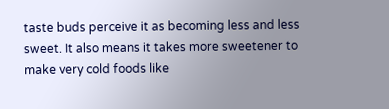taste buds perceive it as becoming less and less sweet. It also means it takes more sweetener to make very cold foods like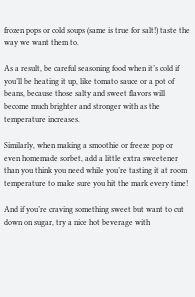frozen pops or cold soups (same is true for salt!) taste the way we want them to.

As a result, be careful seasoning food when it’s cold if you’ll be heating it up, like tomato sauce or a pot of beans, because those salty and sweet flavors will become much brighter and stronger with as the temperature increases.

Similarly, when making a smoothie or freeze pop or even homemade sorbet, add a little extra sweetener than you think you need while you’re tasting it at room temperature to make sure you hit the mark every time!

And if you’re craving something sweet but want to cut down on sugar, try a nice hot beverage with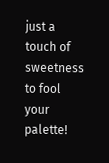just a touch of sweetness to fool your palette!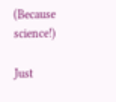(Because science!)

Just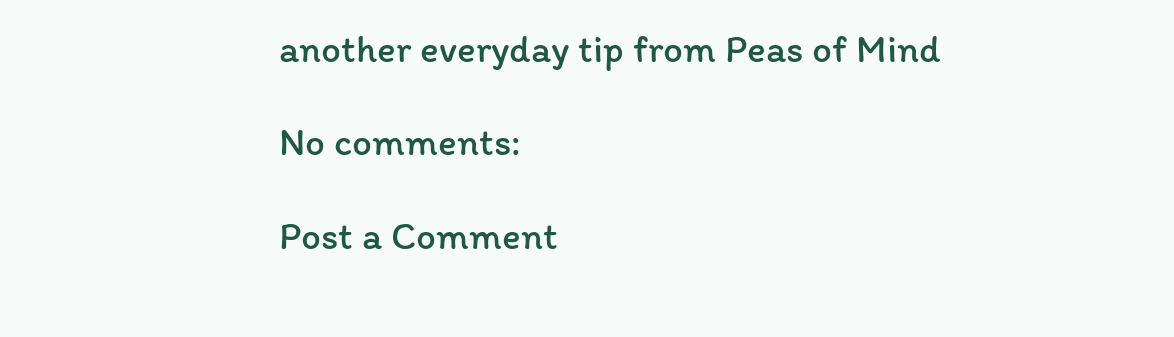another everyday tip from Peas of Mind

No comments:

Post a Comment